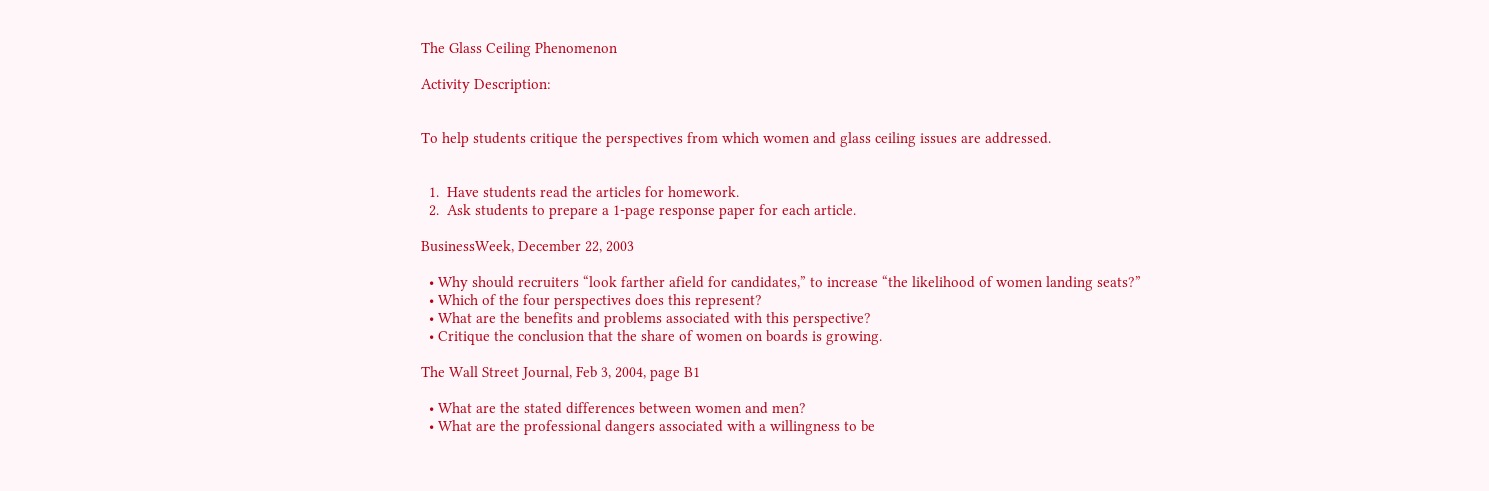The Glass Ceiling Phenomenon

Activity Description:


To help students critique the perspectives from which women and glass ceiling issues are addressed.


  1.  Have students read the articles for homework.
  2.  Ask students to prepare a 1-page response paper for each article.

BusinessWeek, December 22, 2003

  • Why should recruiters “look farther afield for candidates,” to increase “the likelihood of women landing seats?”
  • Which of the four perspectives does this represent?
  • What are the benefits and problems associated with this perspective?
  • Critique the conclusion that the share of women on boards is growing.

The Wall Street Journal, Feb 3, 2004, page B1

  • What are the stated differences between women and men?
  • What are the professional dangers associated with a willingness to be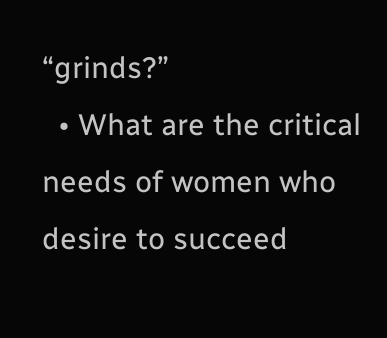“grinds?”
  • What are the critical needs of women who desire to succeed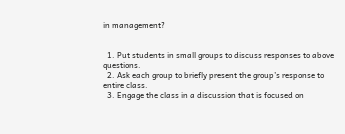in management?


  1. Put students in small groups to discuss responses to above questions.
  2. Ask each group to briefly present the group’s response to entire class.
  3. Engage the class in a discussion that is focused on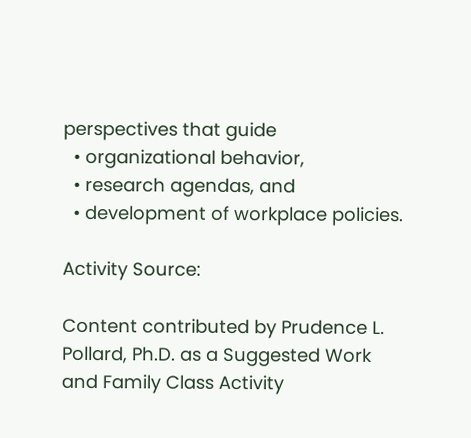perspectives that guide
  • organizational behavior,
  • research agendas, and
  • development of workplace policies.

Activity Source:

Content contributed by Prudence L. Pollard, Ph.D. as a Suggested Work and Family Class Activity